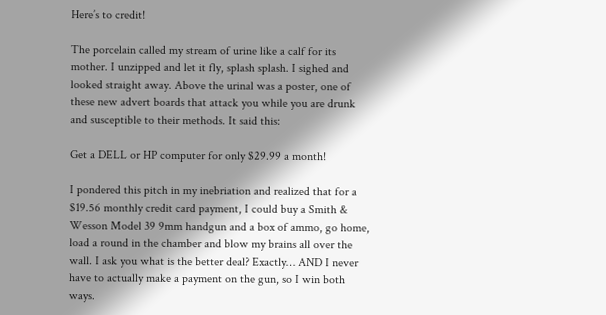Here’s to credit!

The porcelain called my stream of urine like a calf for its mother. I unzipped and let it fly, splash splash. I sighed and looked straight away. Above the urinal was a poster, one of these new advert boards that attack you while you are drunk and susceptible to their methods. It said this:

Get a DELL or HP computer for only $29.99 a month!

I pondered this pitch in my inebriation and realized that for a $19.56 monthly credit card payment, I could buy a Smith & Wesson Model 39 9mm handgun and a box of ammo, go home, load a round in the chamber and blow my brains all over the wall. I ask you what is the better deal? Exactly… AND I never have to actually make a payment on the gun, so I win both ways.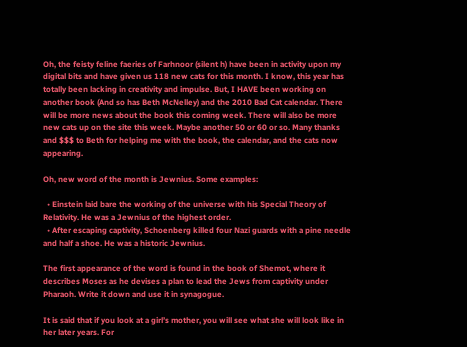Oh, the feisty feline faeries of Farhnoor (silent h) have been in activity upon my digital bits and have given us 118 new cats for this month. I know, this year has totally been lacking in creativity and impulse. But, I HAVE been working on another book (And so has Beth McNelley) and the 2010 Bad Cat calendar. There will be more news about the book this coming week. There will also be more new cats up on the site this week. Maybe another 50 or 60 or so. Many thanks and $$$ to Beth for helping me with the book, the calendar, and the cats now appearing.

Oh, new word of the month is Jewnius. Some examples:

  • Einstein laid bare the working of the universe with his Special Theory of Relativity. He was a Jewnius of the highest order.
  • After escaping captivity, Schoenberg killed four Nazi guards with a pine needle and half a shoe. He was a historic Jewnius.

The first appearance of the word is found in the book of Shemot, where it describes Moses as he devises a plan to lead the Jews from captivity under Pharaoh. Write it down and use it in synagogue.

It is said that if you look at a girl’s mother, you will see what she will look like in her later years. For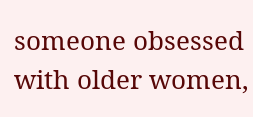someone obsessed with older women,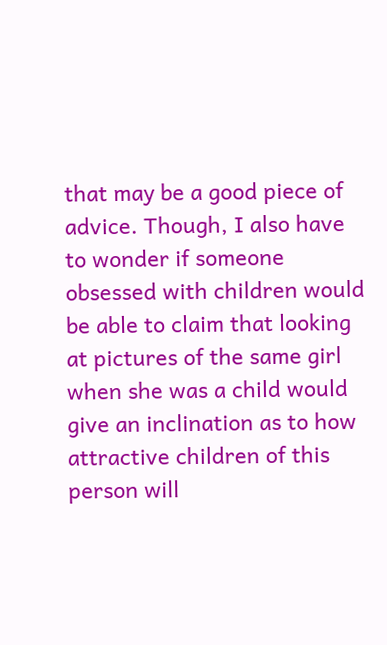that may be a good piece of advice. Though, I also have to wonder if someone obsessed with children would be able to claim that looking at pictures of the same girl when she was a child would give an inclination as to how attractive children of this person will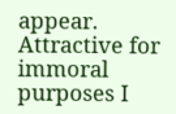appear. Attractive for immoral purposes I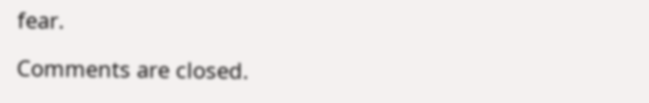fear.

Comments are closed.